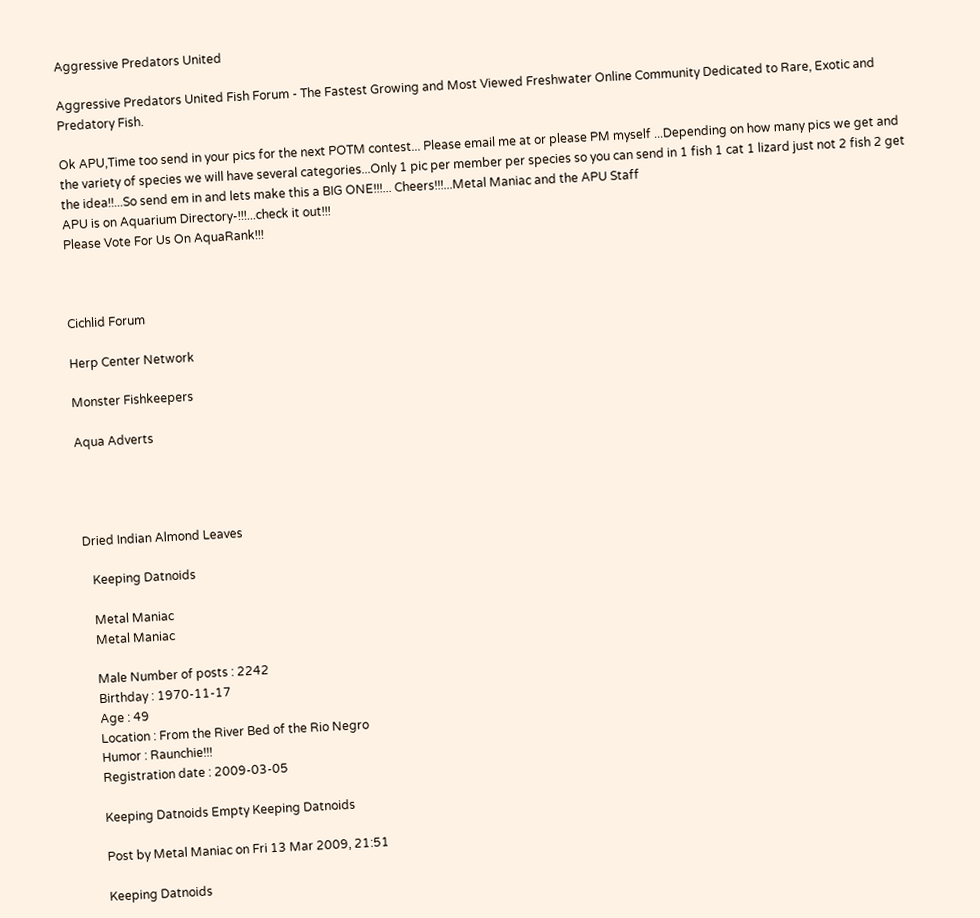Aggressive Predators United

Aggressive Predators United Fish Forum - The Fastest Growing and Most Viewed Freshwater Online Community Dedicated to Rare, Exotic and Predatory Fish.

Ok APU,Time too send in your pics for the next POTM contest... Please email me at or please PM myself ...Depending on how many pics we get and the variety of species we will have several categories...Only 1 pic per member per species so you can send in 1 fish 1 cat 1 lizard just not 2 fish 2 get the idea!!...So send em in and lets make this a BIG ONE!!!... Cheers!!!...Metal Maniac and the APU Staff
APU is on Aquarium Directory-!!!...check it out!!!
Please Vote For Us On AquaRank!!!



Cichlid Forum

Herp Center Network

Monster Fishkeepers

Aqua Adverts




 Dried Indian Almond Leaves

    Keeping Datnoids

    Metal Maniac
    Metal Maniac

    Male Number of posts : 2242
    Birthday : 1970-11-17
    Age : 49
    Location : From the River Bed of the Rio Negro
    Humor : Raunchie!!!
    Registration date : 2009-03-05

    Keeping Datnoids Empty Keeping Datnoids

    Post by Metal Maniac on Fri 13 Mar 2009, 21:51

    Keeping Datnoids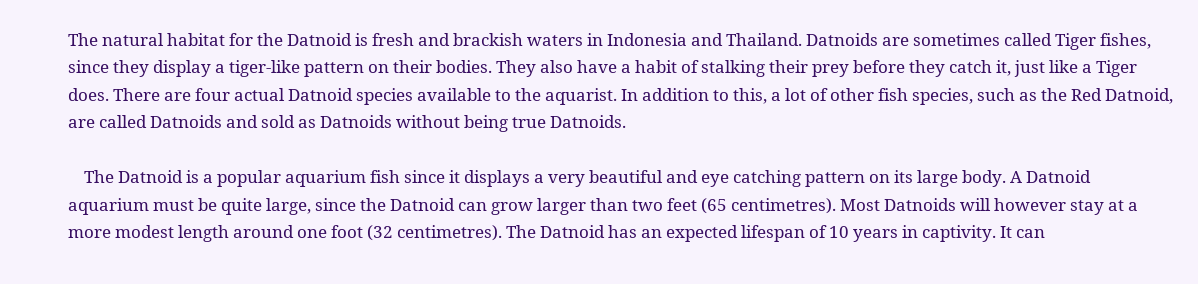The natural habitat for the Datnoid is fresh and brackish waters in Indonesia and Thailand. Datnoids are sometimes called Tiger fishes, since they display a tiger-like pattern on their bodies. They also have a habit of stalking their prey before they catch it, just like a Tiger does. There are four actual Datnoid species available to the aquarist. In addition to this, a lot of other fish species, such as the Red Datnoid, are called Datnoids and sold as Datnoids without being true Datnoids.

    The Datnoid is a popular aquarium fish since it displays a very beautiful and eye catching pattern on its large body. A Datnoid aquarium must be quite large, since the Datnoid can grow larger than two feet (65 centimetres). Most Datnoids will however stay at a more modest length around one foot (32 centimetres). The Datnoid has an expected lifespan of 10 years in captivity. It can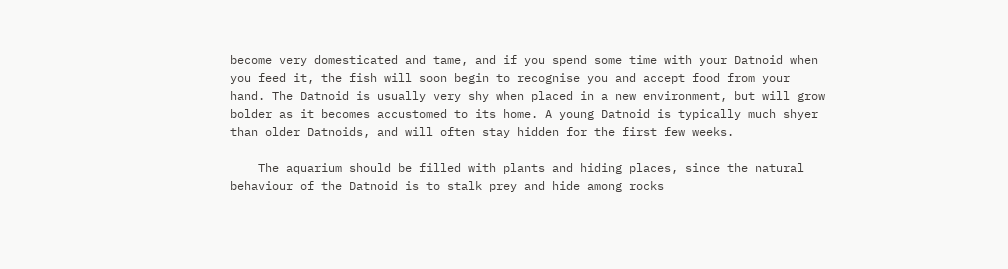become very domesticated and tame, and if you spend some time with your Datnoid when you feed it, the fish will soon begin to recognise you and accept food from your hand. The Datnoid is usually very shy when placed in a new environment, but will grow bolder as it becomes accustomed to its home. A young Datnoid is typically much shyer than older Datnoids, and will often stay hidden for the first few weeks.

    The aquarium should be filled with plants and hiding places, since the natural behaviour of the Datnoid is to stalk prey and hide among rocks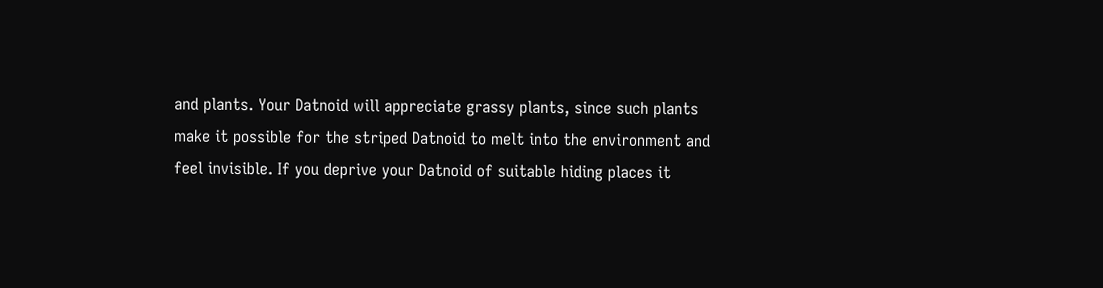and plants. Your Datnoid will appreciate grassy plants, since such plants make it possible for the striped Datnoid to melt into the environment and feel invisible. If you deprive your Datnoid of suitable hiding places it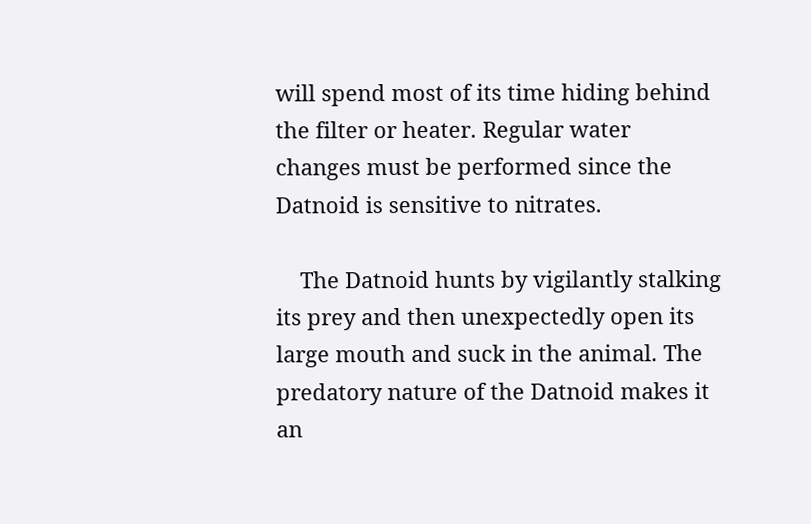will spend most of its time hiding behind the filter or heater. Regular water changes must be performed since the Datnoid is sensitive to nitrates.

    The Datnoid hunts by vigilantly stalking its prey and then unexpectedly open its large mouth and suck in the animal. The predatory nature of the Datnoid makes it an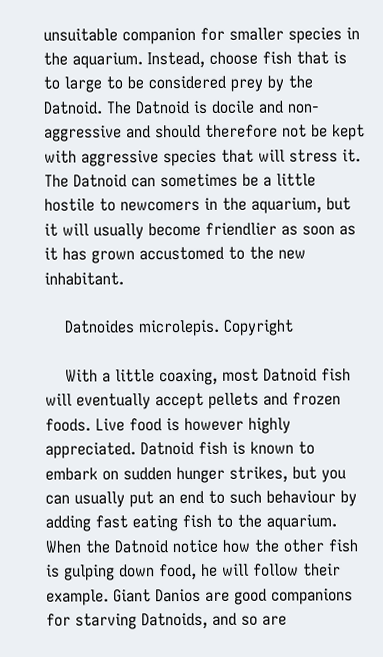unsuitable companion for smaller species in the aquarium. Instead, choose fish that is to large to be considered prey by the Datnoid. The Datnoid is docile and non-aggressive and should therefore not be kept with aggressive species that will stress it. The Datnoid can sometimes be a little hostile to newcomers in the aquarium, but it will usually become friendlier as soon as it has grown accustomed to the new inhabitant.

    Datnoides microlepis. Copyright

    With a little coaxing, most Datnoid fish will eventually accept pellets and frozen foods. Live food is however highly appreciated. Datnoid fish is known to embark on sudden hunger strikes, but you can usually put an end to such behaviour by adding fast eating fish to the aquarium. When the Datnoid notice how the other fish is gulping down food, he will follow their example. Giant Danios are good companions for starving Datnoids, and so are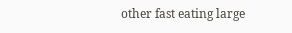other fast eating large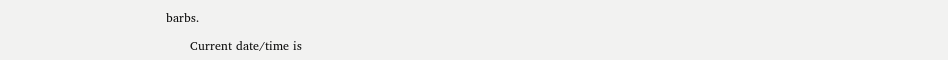barbs.

      Current date/time is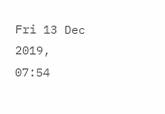Fri 13 Dec 2019, 07:54